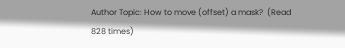Author Topic: How to move (offset) a mask?  (Read 828 times)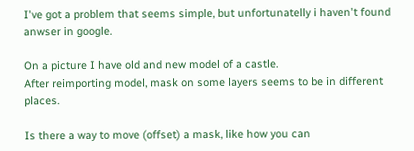I've got a problem that seems simple, but unfortunatelly i haven't found anwser in google.

On a picture I have old and new model of a castle.
After reimporting model, mask on some layers seems to be in different places.

Is there a way to move (offset) a mask, like how you can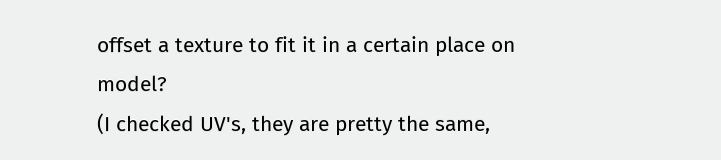offset a texture to fit it in a certain place on model?
(I checked UV's, they are pretty the same,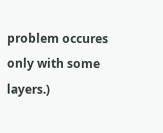problem occures only with some layers.)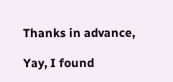Thanks in advance,

Yay, I found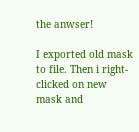the anwser!

I exported old mask to file. Then i right-clicked on new mask and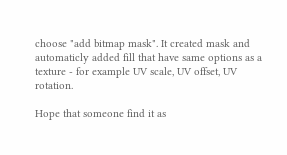choose "add bitmap mask". It created mask and automaticly added fill that have same options as a texture - for example UV scale, UV offset, UV rotation.

Hope that someone find it as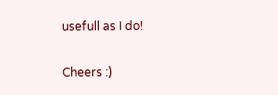usefull as I do!

Cheers :)